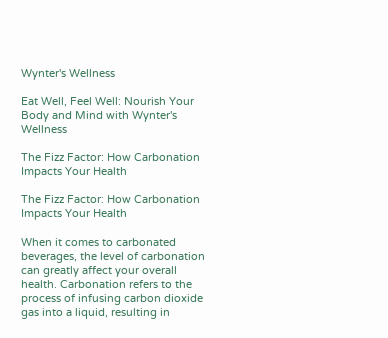Wynter's Wellness

Eat Well, Feel Well: Nourish Your Body and Mind with Wynter's Wellness

The Fizz Factor: How Carbonation Impacts Your Health

The Fizz Factor: How Carbonation Impacts Your Health

When it comes to carbonated beverages, the level of carbonation can greatly affect your overall health. Carbonation refers to the process of infusing carbon dioxide gas into a liquid, resulting in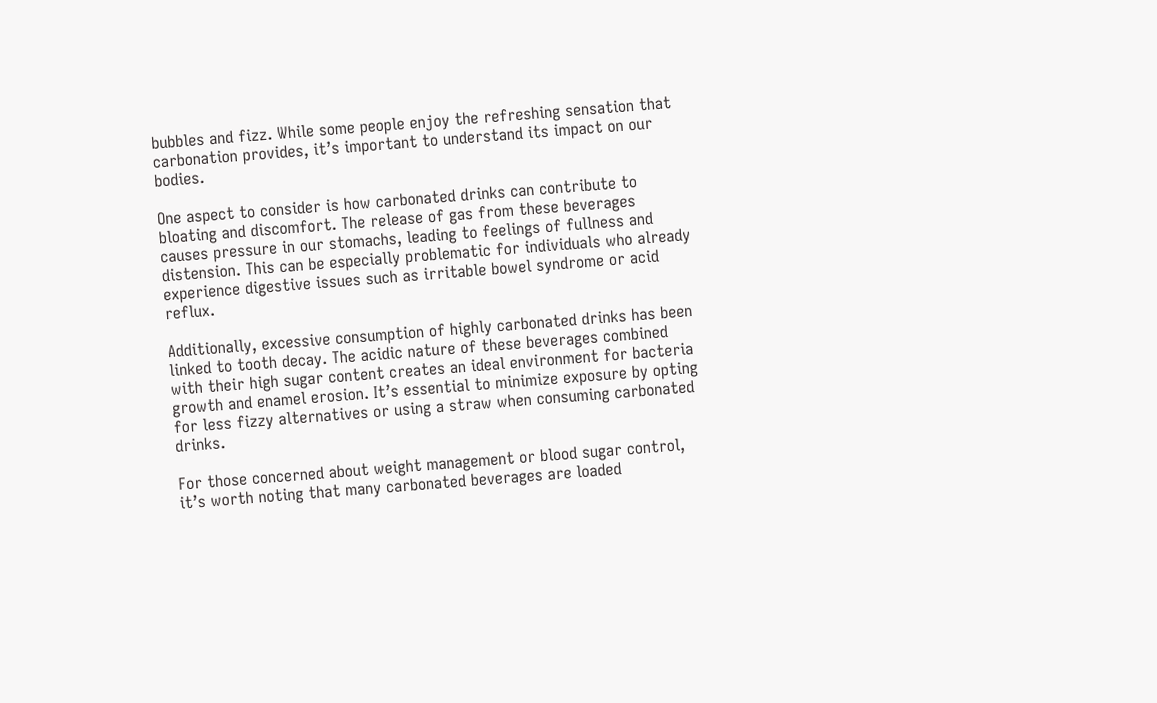bubbles and fizz. While some people enjoy the refreshing sensation that carbonation provides, it’s important to understand its impact on our bodies.

One aspect to consider is how carbonated drinks can contribute to bloating and discomfort. The release of gas from these beverages causes pressure in our stomachs, leading to feelings of fullness and distension. This can be especially problematic for individuals who already experience digestive issues such as irritable bowel syndrome or acid reflux.

Additionally, excessive consumption of highly carbonated drinks has been linked to tooth decay. The acidic nature of these beverages combined with their high sugar content creates an ideal environment for bacteria growth and enamel erosion. It’s essential to minimize exposure by opting for less fizzy alternatives or using a straw when consuming carbonated drinks.

For those concerned about weight management or blood sugar control, it’s worth noting that many carbonated beverages are loaded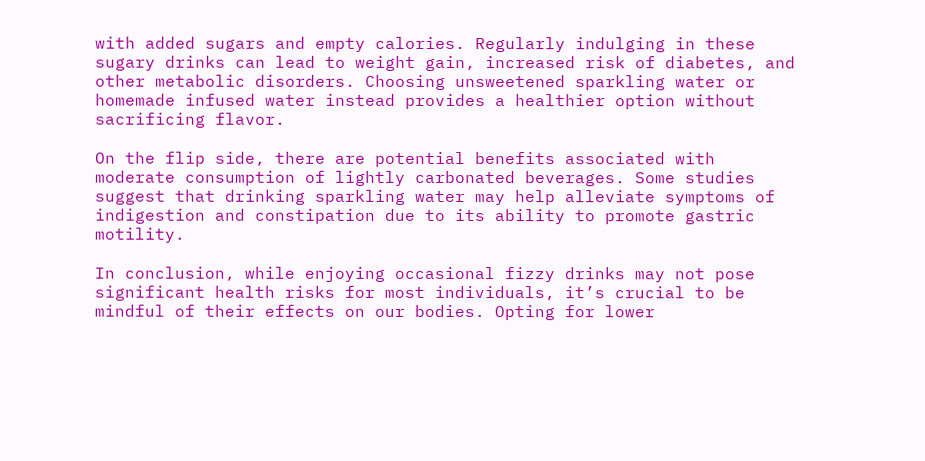with added sugars and empty calories. Regularly indulging in these sugary drinks can lead to weight gain, increased risk of diabetes, and other metabolic disorders. Choosing unsweetened sparkling water or homemade infused water instead provides a healthier option without sacrificing flavor.

On the flip side, there are potential benefits associated with moderate consumption of lightly carbonated beverages. Some studies suggest that drinking sparkling water may help alleviate symptoms of indigestion and constipation due to its ability to promote gastric motility.

In conclusion, while enjoying occasional fizzy drinks may not pose significant health risks for most individuals, it’s crucial to be mindful of their effects on our bodies. Opting for lower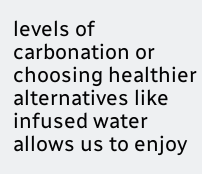levels of carbonation or choosing healthier alternatives like infused water allows us to enjoy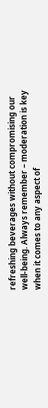refreshing beverages without compromising our well-being. Always remember – moderation is key when it comes to any aspect of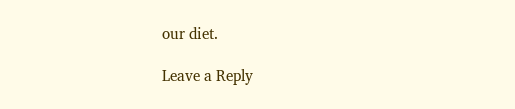our diet.

Leave a Reply